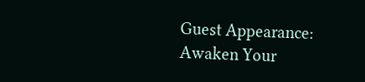Guest Appearance: Awaken Your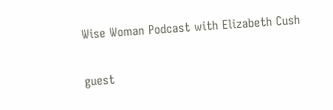Wise Woman Podcast with Elizabeth Cush

guest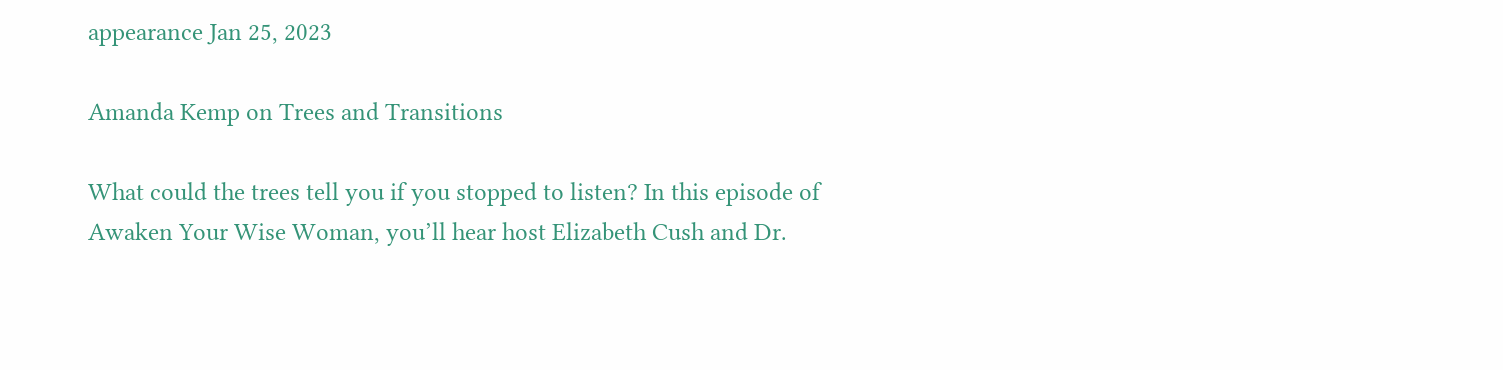appearance Jan 25, 2023

Amanda Kemp on Trees and Transitions

What could the trees tell you if you stopped to listen? In this episode of Awaken Your Wise Woman, you’ll hear host Elizabeth Cush and Dr.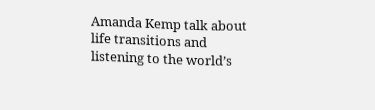Amanda Kemp talk about life transitions and listening to the world’s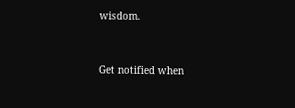wisdom.


Get notified when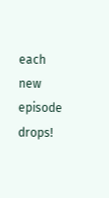each new episode drops!